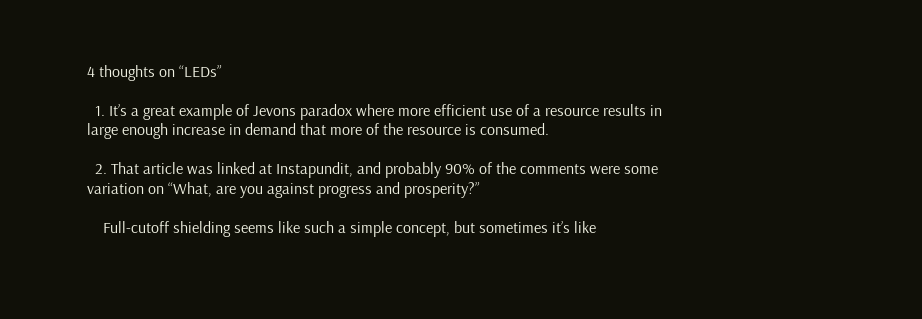4 thoughts on “LEDs”

  1. It’s a great example of Jevons paradox where more efficient use of a resource results in large enough increase in demand that more of the resource is consumed.

  2. That article was linked at Instapundit, and probably 90% of the comments were some variation on “What, are you against progress and prosperity?”

    Full-cutoff shielding seems like such a simple concept, but sometimes it’s like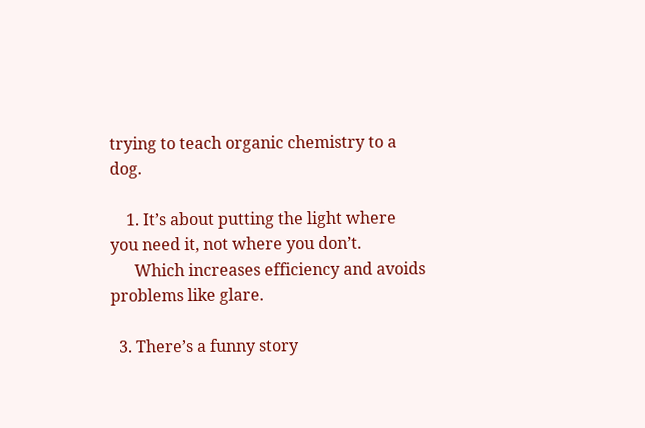trying to teach organic chemistry to a dog.

    1. It’s about putting the light where you need it, not where you don’t.
      Which increases efficiency and avoids problems like glare.

  3. There’s a funny story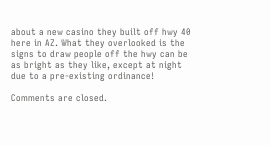about a new casino they built off hwy 40 here in AZ. What they overlooked is the signs to draw people off the hwy can be as bright as they like, except at night due to a pre-existing ordinance!

Comments are closed.